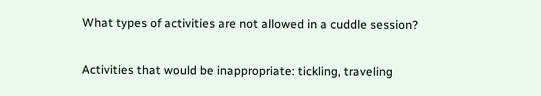What types of activities are not allowed in a cuddle session?

Activities that would be inappropriate: tickling, traveling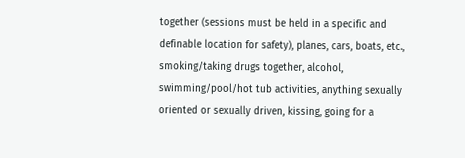together (sessions must be held in a specific and definable location for safety), planes, cars, boats, etc., smoking/taking drugs together, alcohol, swimming/pool/hot tub activities, anything sexually oriented or sexually driven, kissing, going for a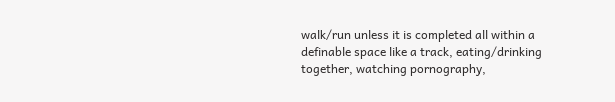walk/run unless it is completed all within a definable space like a track, eating/drinking together, watching pornography,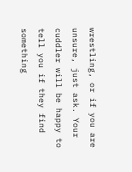wrestling, or if you are unsure, just ask. Your cuddler will be happy to tell you if they find something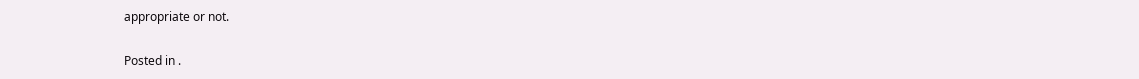appropriate or not.

Posted in .